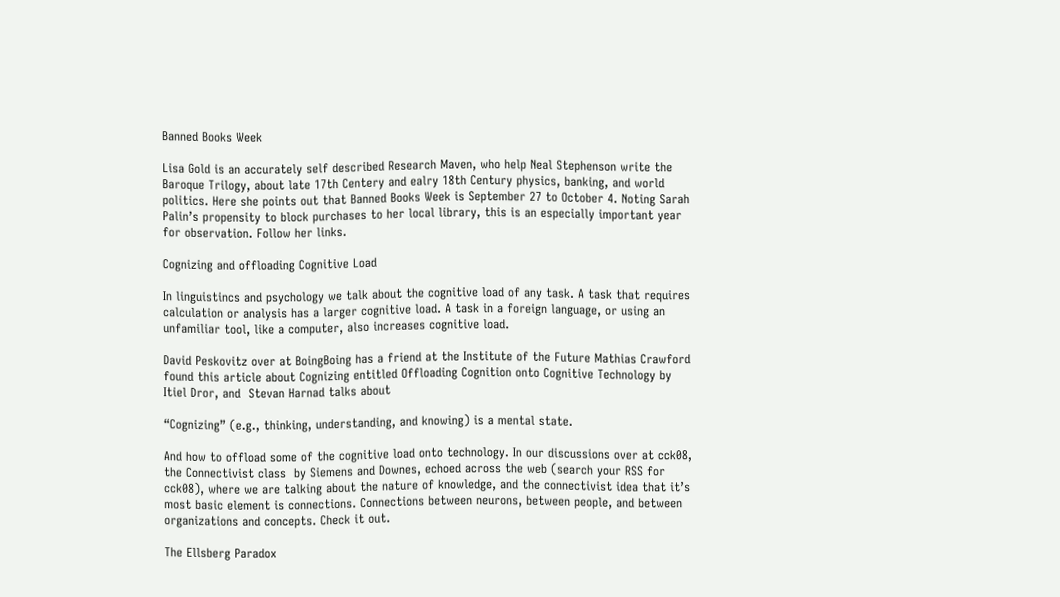Banned Books Week

Lisa Gold is an accurately self described Research Maven, who help Neal Stephenson write the Baroque Trilogy, about late 17th Centery and ealry 18th Century physics, banking, and world politics. Here she points out that Banned Books Week is September 27 to October 4. Noting Sarah Palin’s propensity to block purchases to her local library, this is an especially important year for observation. Follow her links.

Cognizing and offloading Cognitive Load

In linguistincs and psychology we talk about the cognitive load of any task. A task that requires calculation or analysis has a larger cognitive load. A task in a foreign language, or using an unfamiliar tool, like a computer, also increases cognitive load.

David Peskovitz over at BoingBoing has a friend at the Institute of the Future Mathias Crawford found this article about Cognizing entitled Offloading Cognition onto Cognitive Technology by Itiel Dror, and  Stevan Harnad talks about

“Cognizing” (e.g., thinking, understanding, and knowing) is a mental state.

And how to offload some of the cognitive load onto technology. In our discussions over at cck08, the Connectivist class  by Siemens and Downes, echoed across the web (search your RSS for cck08), where we are talking about the nature of knowledge, and the connectivist idea that it’s most basic element is connections. Connections between neurons, between people, and between organizations and concepts. Check it out.

The Ellsberg Paradox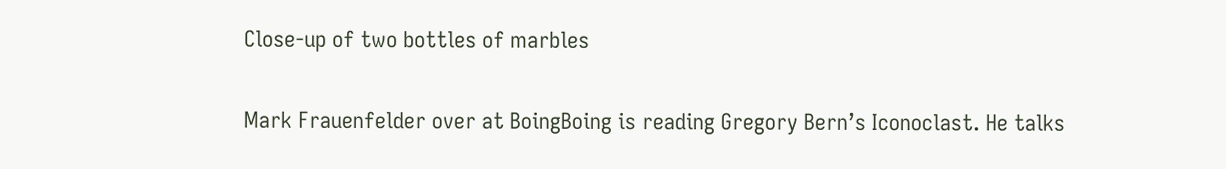Close-up of two bottles of marbles

Mark Frauenfelder over at BoingBoing is reading Gregory Bern’s Iconoclast. He talks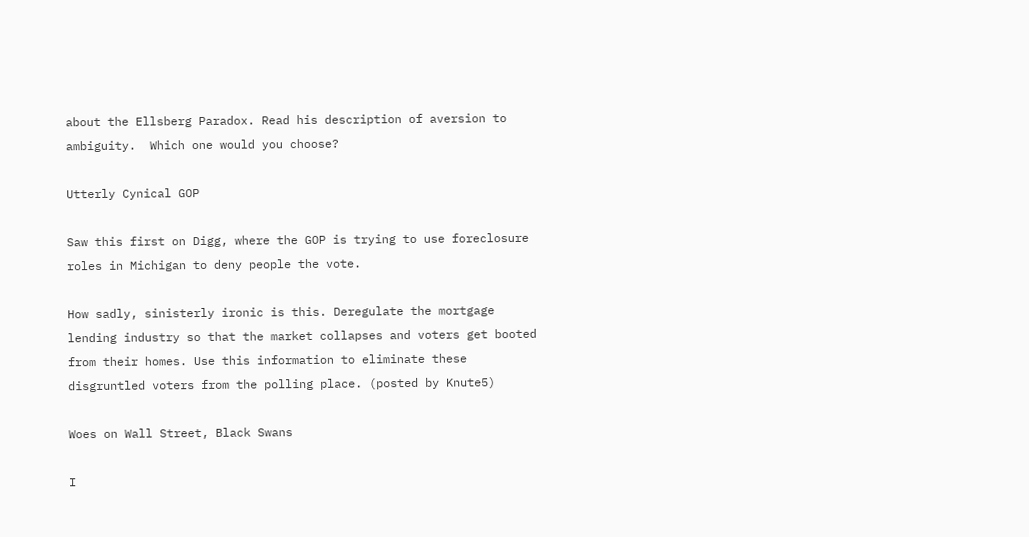about the Ellsberg Paradox. Read his description of aversion to ambiguity.  Which one would you choose?

Utterly Cynical GOP

Saw this first on Digg, where the GOP is trying to use foreclosure roles in Michigan to deny people the vote.

How sadly, sinisterly ironic is this. Deregulate the mortgage lending industry so that the market collapses and voters get booted from their homes. Use this information to eliminate these disgruntled voters from the polling place. (posted by Knute5)

Woes on Wall Street, Black Swans

I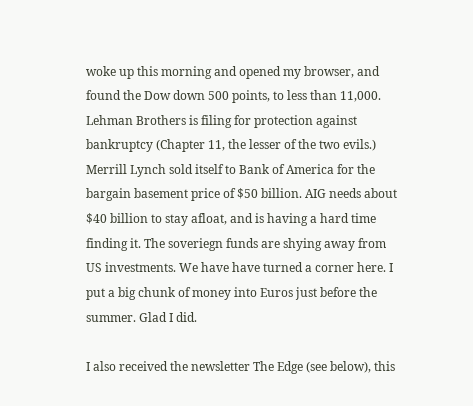woke up this morning and opened my browser, and found the Dow down 500 points, to less than 11,000. Lehman Brothers is filing for protection against bankruptcy (Chapter 11, the lesser of the two evils.) Merrill Lynch sold itself to Bank of America for the bargain basement price of $50 billion. AIG needs about $40 billion to stay afloat, and is having a hard time finding it. The soveriegn funds are shying away from US investments. We have have turned a corner here. I put a big chunk of money into Euros just before the summer. Glad I did.

I also received the newsletter The Edge (see below), this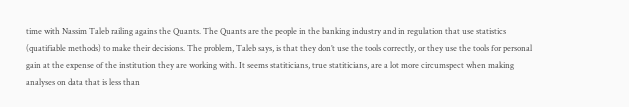time with Nassim Taleb railing agains the Quants. The Quants are the people in the banking industry and in regulation that use statistics (quatifiable methods) to make their decisions. The problem, Taleb says, is that they don’t use the tools correctly, or they use the tools for personal gain at the expense of the institution they are working with. It seems statiticians, true statiticians, are a lot more circumspect when making analyses on data that is less than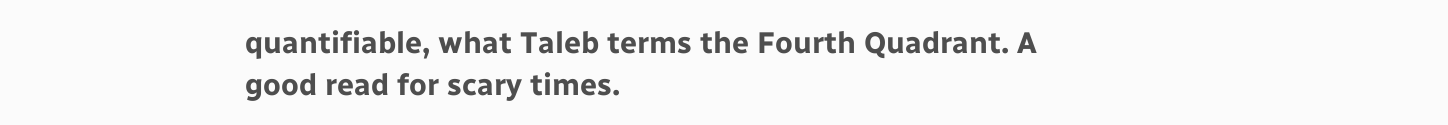quantifiable, what Taleb terms the Fourth Quadrant. A good read for scary times.